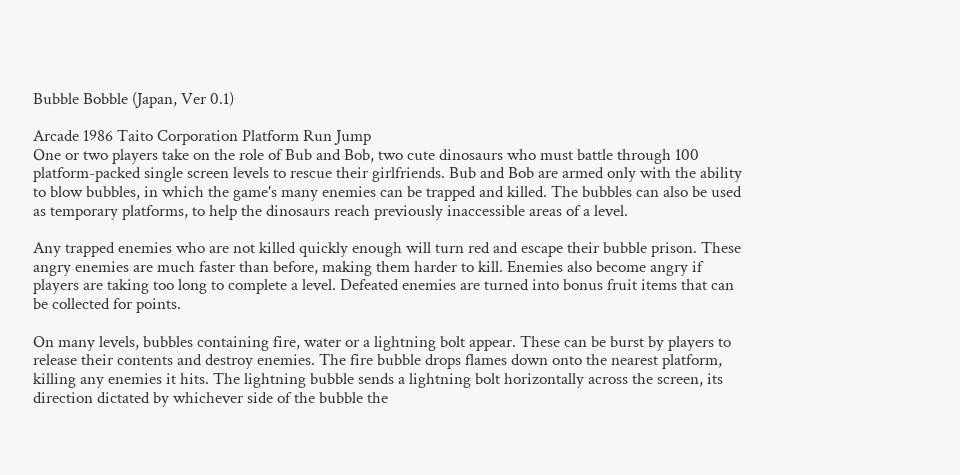Bubble Bobble (Japan, Ver 0.1)

Arcade 1986 Taito Corporation Platform Run Jump
One or two players take on the role of Bub and Bob, two cute dinosaurs who must battle through 100 platform-packed single screen levels to rescue their girlfriends. Bub and Bob are armed only with the ability to blow bubbles, in which the game's many enemies can be trapped and killed. The bubbles can also be used as temporary platforms, to help the dinosaurs reach previously inaccessible areas of a level.

Any trapped enemies who are not killed quickly enough will turn red and escape their bubble prison. These angry enemies are much faster than before, making them harder to kill. Enemies also become angry if players are taking too long to complete a level. Defeated enemies are turned into bonus fruit items that can be collected for points.

On many levels, bubbles containing fire, water or a lightning bolt appear. These can be burst by players to release their contents and destroy enemies. The fire bubble drops flames down onto the nearest platform, killing any enemies it hits. The lightning bubble sends a lightning bolt horizontally across the screen, its direction dictated by whichever side of the bubble the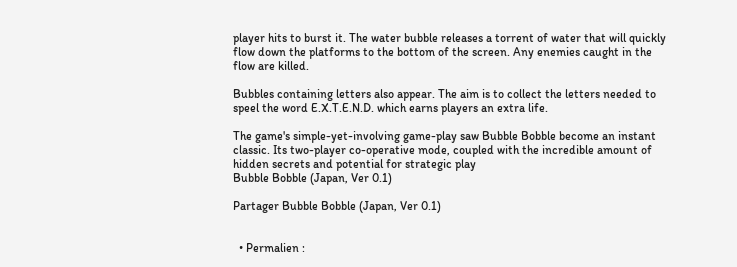player hits to burst it. The water bubble releases a torrent of water that will quickly flow down the platforms to the bottom of the screen. Any enemies caught in the flow are killed.

Bubbles containing letters also appear. The aim is to collect the letters needed to speel the word E.X.T.E.N.D. which earns players an extra life.

The game's simple-yet-involving game-play saw Bubble Bobble become an instant classic. Its two-player co-operative mode, coupled with the incredible amount of hidden secrets and potential for strategic play
Bubble Bobble (Japan, Ver 0.1)

Partager Bubble Bobble (Japan, Ver 0.1)


  • Permalien :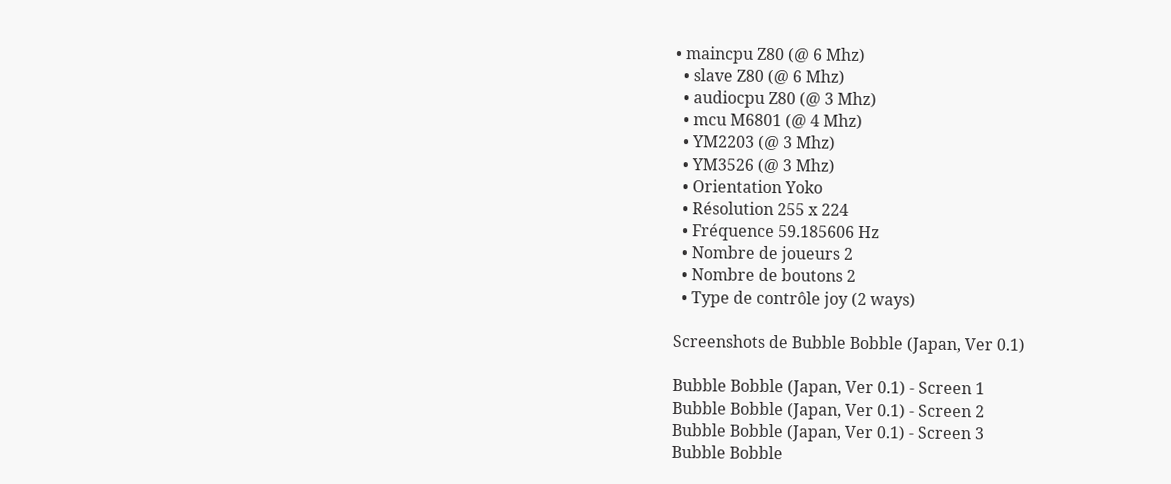• maincpu Z80 (@ 6 Mhz)
  • slave Z80 (@ 6 Mhz)
  • audiocpu Z80 (@ 3 Mhz)
  • mcu M6801 (@ 4 Mhz)
  • YM2203 (@ 3 Mhz)
  • YM3526 (@ 3 Mhz)
  • Orientation Yoko
  • Résolution 255 x 224
  • Fréquence 59.185606 Hz
  • Nombre de joueurs 2
  • Nombre de boutons 2
  • Type de contrôle joy (2 ways)

Screenshots de Bubble Bobble (Japan, Ver 0.1)

Bubble Bobble (Japan, Ver 0.1) - Screen 1
Bubble Bobble (Japan, Ver 0.1) - Screen 2
Bubble Bobble (Japan, Ver 0.1) - Screen 3
Bubble Bobble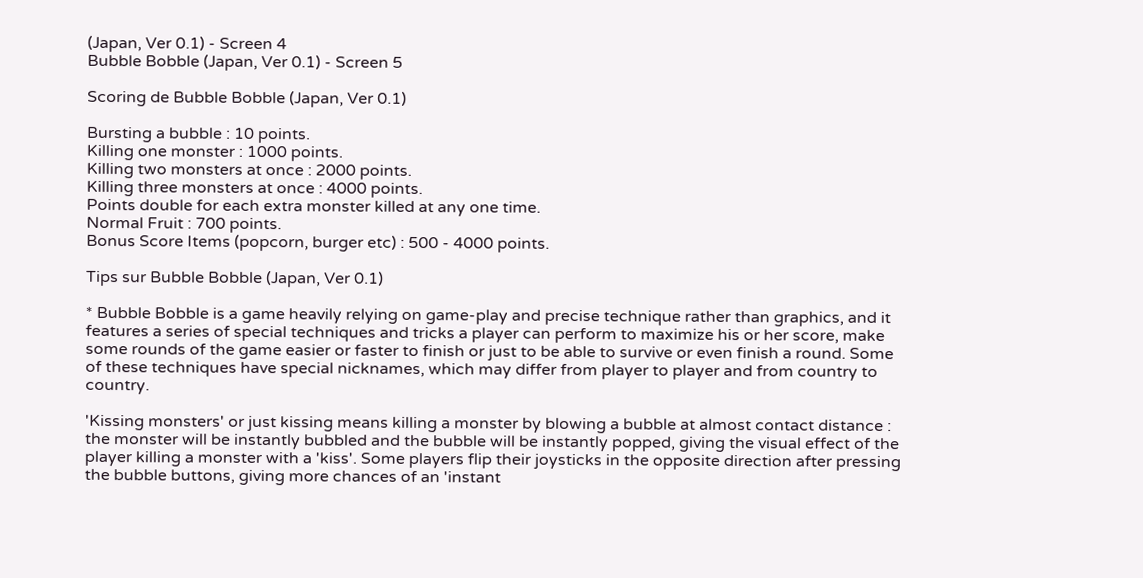(Japan, Ver 0.1) - Screen 4
Bubble Bobble (Japan, Ver 0.1) - Screen 5

Scoring de Bubble Bobble (Japan, Ver 0.1)

Bursting a bubble : 10 points.
Killing one monster : 1000 points.
Killing two monsters at once : 2000 points.
Killing three monsters at once : 4000 points.
Points double for each extra monster killed at any one time.
Normal Fruit : 700 points.
Bonus Score Items (popcorn, burger etc) : 500 - 4000 points.

Tips sur Bubble Bobble (Japan, Ver 0.1)

* Bubble Bobble is a game heavily relying on game-play and precise technique rather than graphics, and it features a series of special techniques and tricks a player can perform to maximize his or her score, make some rounds of the game easier or faster to finish or just to be able to survive or even finish a round. Some of these techniques have special nicknames, which may differ from player to player and from country to country.

'Kissing monsters' or just kissing means killing a monster by blowing a bubble at almost contact distance : the monster will be instantly bubbled and the bubble will be instantly popped, giving the visual effect of the player killing a monster with a 'kiss'. Some players flip their joysticks in the opposite direction after pressing the bubble buttons, giving more chances of an 'instant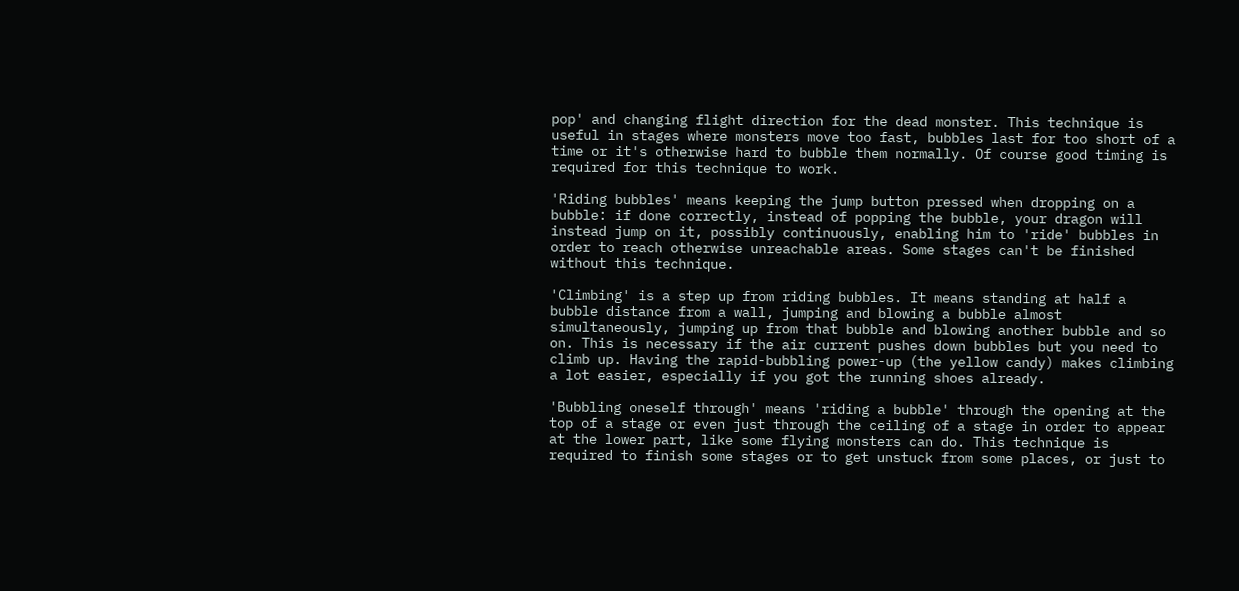pop' and changing flight direction for the dead monster. This technique is useful in stages where monsters move too fast, bubbles last for too short of a time or it's otherwise hard to bubble them normally. Of course good timing is required for this technique to work.

'Riding bubbles' means keeping the jump button pressed when dropping on a bubble: if done correctly, instead of popping the bubble, your dragon will instead jump on it, possibly continuously, enabling him to 'ride' bubbles in order to reach otherwise unreachable areas. Some stages can't be finished without this technique.

'Climbing' is a step up from riding bubbles. It means standing at half a bubble distance from a wall, jumping and blowing a bubble almost simultaneously, jumping up from that bubble and blowing another bubble and so on. This is necessary if the air current pushes down bubbles but you need to climb up. Having the rapid-bubbling power-up (the yellow candy) makes climbing a lot easier, especially if you got the running shoes already.

'Bubbling oneself through' means 'riding a bubble' through the opening at the top of a stage or even just through the ceiling of a stage in order to appear at the lower part, like some flying monsters can do. This technique is required to finish some stages or to get unstuck from some places, or just to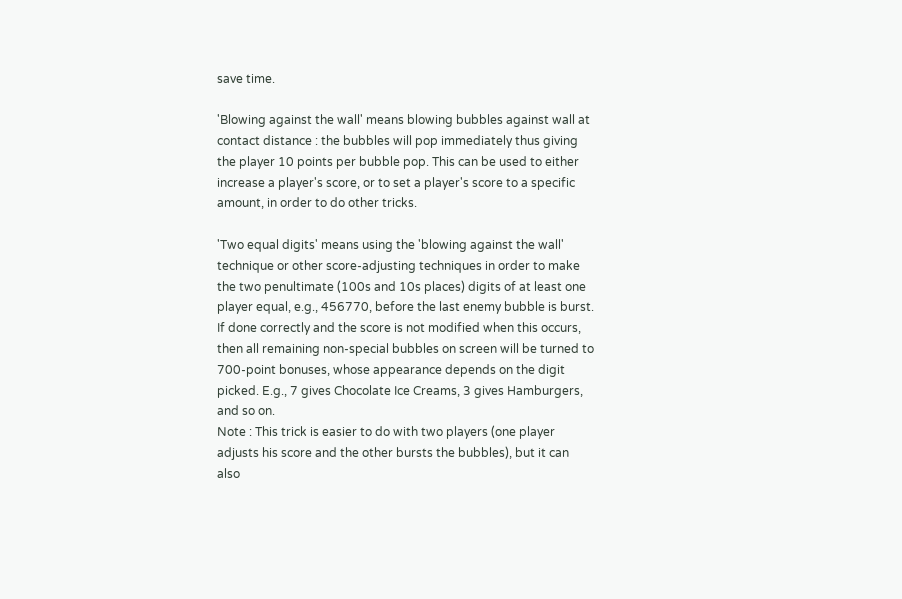save time.

'Blowing against the wall' means blowing bubbles against wall at contact distance : the bubbles will pop immediately thus giving the player 10 points per bubble pop. This can be used to either increase a player's score, or to set a player's score to a specific amount, in order to do other tricks.

'Two equal digits' means using the 'blowing against the wall' technique or other score-adjusting techniques in order to make the two penultimate (100s and 10s places) digits of at least one player equal, e.g., 456770, before the last enemy bubble is burst. If done correctly and the score is not modified when this occurs, then all remaining non-special bubbles on screen will be turned to 700-point bonuses, whose appearance depends on the digit picked. E.g., 7 gives Chocolate Ice Creams, 3 gives Hamburgers, and so on.
Note : This trick is easier to do with two players (one player adjusts his score and the other bursts the bubbles), but it can also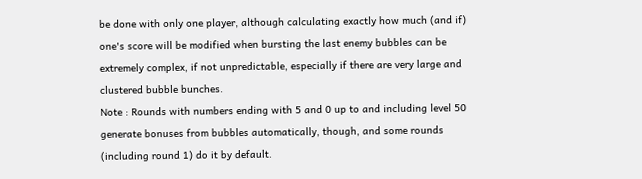be done with only one player, although calculating exactly how much (and if) one's score will be modified when bursting the last enemy bubbles can be extremely complex, if not unpredictable, especially if there are very large and clustered bubble bunches.
Note : Rounds with numbers ending with 5 and 0 up to and including level 50 generate bonuses from bubbles automatically, though, and some rounds (including round 1) do it by default.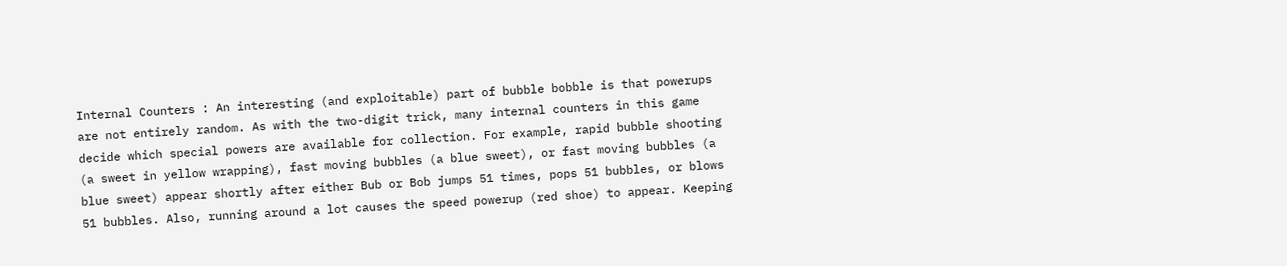Internal Counters : An interesting (and exploitable) part of bubble bobble is that powerups are not entirely random. As with the two-digit trick, many internal counters in this game decide which special powers are available for collection. For example, rapid bubble shooting (a sweet in yellow wrapping), fast moving bubbles (a blue sweet), or fast moving bubbles (a blue sweet) appear shortly after either Bub or Bob jumps 51 times, pops 51 bubbles, or blows 51 bubbles. Also, running around a lot causes the speed powerup (red shoe) to appear. Keeping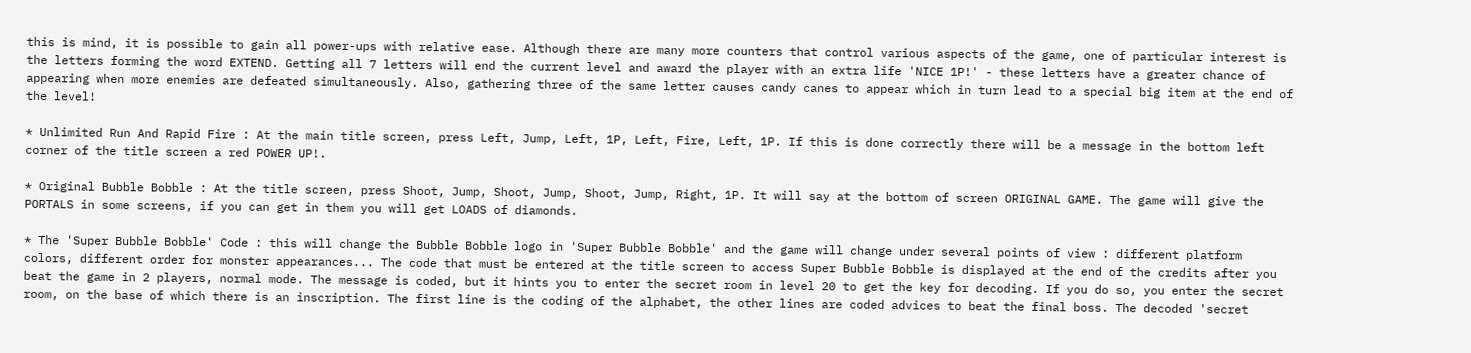this is mind, it is possible to gain all power-ups with relative ease. Although there are many more counters that control various aspects of the game, one of particular interest is the letters forming the word EXTEND. Getting all 7 letters will end the current level and award the player with an extra life 'NICE 1P!' - these letters have a greater chance of appearing when more enemies are defeated simultaneously. Also, gathering three of the same letter causes candy canes to appear which in turn lead to a special big item at the end of the level!

* Unlimited Run And Rapid Fire : At the main title screen, press Left, Jump, Left, 1P, Left, Fire, Left, 1P. If this is done correctly there will be a message in the bottom left corner of the title screen a red POWER UP!.

* Original Bubble Bobble : At the title screen, press Shoot, Jump, Shoot, Jump, Shoot, Jump, Right, 1P. It will say at the bottom of screen ORIGINAL GAME. The game will give the PORTALS in some screens, if you can get in them you will get LOADS of diamonds.

* The 'Super Bubble Bobble' Code : this will change the Bubble Bobble logo in 'Super Bubble Bobble' and the game will change under several points of view : different platform colors, different order for monster appearances... The code that must be entered at the title screen to access Super Bubble Bobble is displayed at the end of the credits after you beat the game in 2 players, normal mode. The message is coded, but it hints you to enter the secret room in level 20 to get the key for decoding. If you do so, you enter the secret room, on the base of which there is an inscription. The first line is the coding of the alphabet, the other lines are coded advices to beat the final boss. The decoded 'secret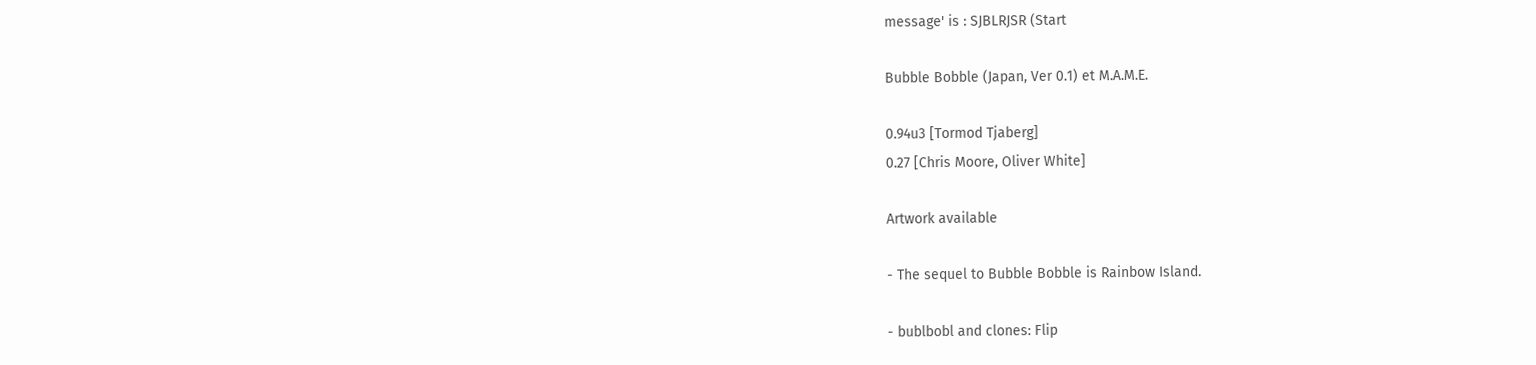message' is : SJBLRJSR (Start

Bubble Bobble (Japan, Ver 0.1) et M.A.M.E.

0.94u3 [Tormod Tjaberg]
0.27 [Chris Moore, Oliver White]

Artwork available

- The sequel to Bubble Bobble is Rainbow Island.

- bublbobl and clones: Flip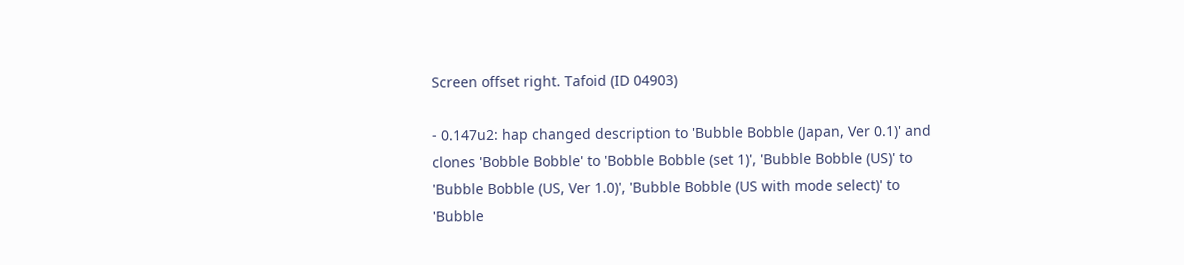Screen offset right. Tafoid (ID 04903)

- 0.147u2: hap changed description to 'Bubble Bobble (Japan, Ver 0.1)' and clones 'Bobble Bobble' to 'Bobble Bobble (set 1)', 'Bubble Bobble (US)' to 'Bubble Bobble (US, Ver 1.0)', 'Bubble Bobble (US with mode select)' to 'Bubble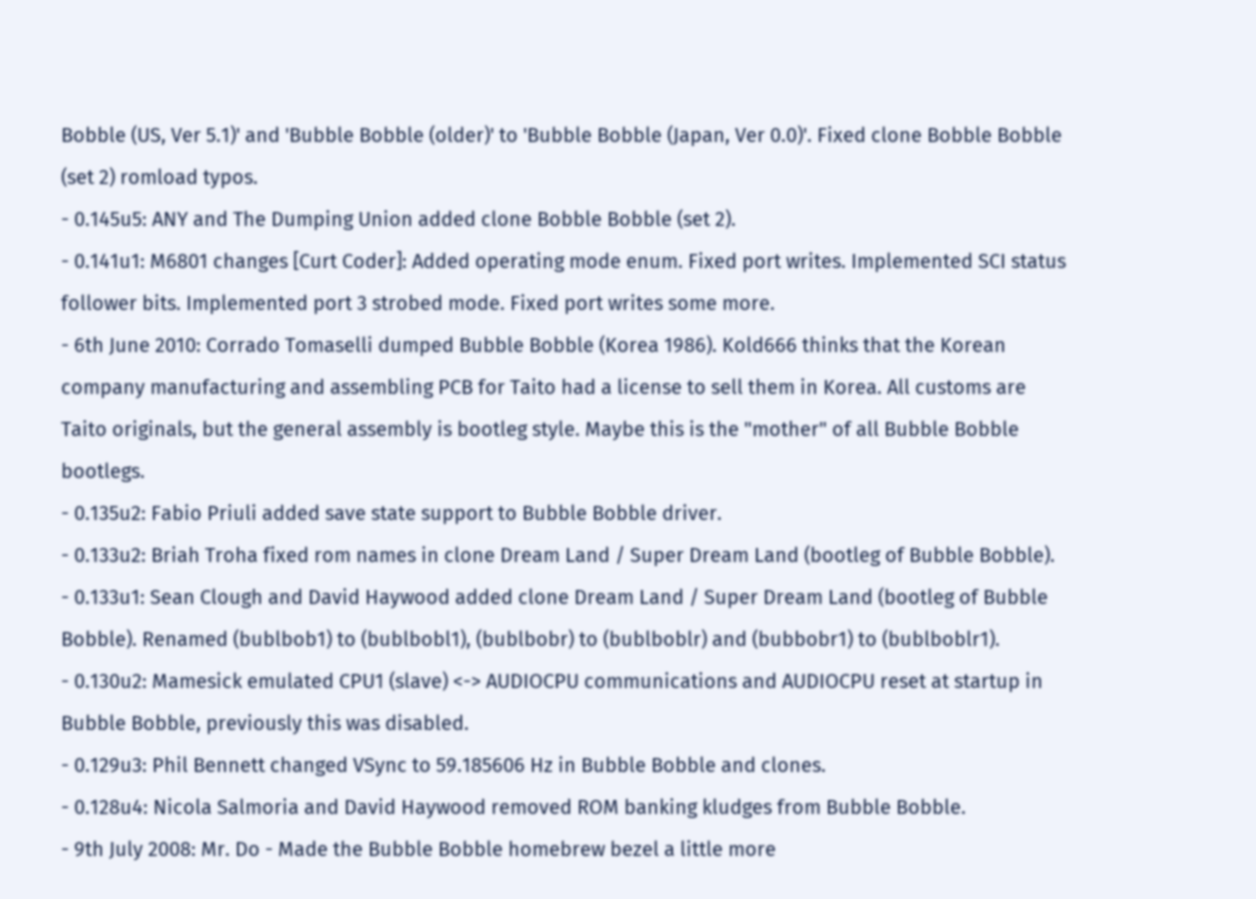Bobble (US, Ver 5.1)' and 'Bubble Bobble (older)' to 'Bubble Bobble (Japan, Ver 0.0)'. Fixed clone Bobble Bobble (set 2) romload typos.
- 0.145u5: ANY and The Dumping Union added clone Bobble Bobble (set 2).
- 0.141u1: M6801 changes [Curt Coder]: Added operating mode enum. Fixed port writes. Implemented SCI status follower bits. Implemented port 3 strobed mode. Fixed port writes some more.
- 6th June 2010: Corrado Tomaselli dumped Bubble Bobble (Korea 1986). Kold666 thinks that the Korean company manufacturing and assembling PCB for Taito had a license to sell them in Korea. All customs are Taito originals, but the general assembly is bootleg style. Maybe this is the "mother" of all Bubble Bobble bootlegs.
- 0.135u2: Fabio Priuli added save state support to Bubble Bobble driver.
- 0.133u2: Briah Troha fixed rom names in clone Dream Land / Super Dream Land (bootleg of Bubble Bobble).
- 0.133u1: Sean Clough and David Haywood added clone Dream Land / Super Dream Land (bootleg of Bubble Bobble). Renamed (bublbob1) to (bublbobl1), (bublbobr) to (bublboblr) and (bubbobr1) to (bublboblr1).
- 0.130u2: Mamesick emulated CPU1 (slave) <-> AUDIOCPU communications and AUDIOCPU reset at startup in Bubble Bobble, previously this was disabled.
- 0.129u3: Phil Bennett changed VSync to 59.185606 Hz in Bubble Bobble and clones.
- 0.128u4: Nicola Salmoria and David Haywood removed ROM banking kludges from Bubble Bobble.
- 9th July 2008: Mr. Do - Made the Bubble Bobble homebrew bezel a little more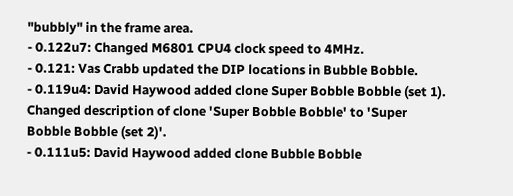"bubbly" in the frame area.
- 0.122u7: Changed M6801 CPU4 clock speed to 4MHz.
- 0.121: Vas Crabb updated the DIP locations in Bubble Bobble.
- 0.119u4: David Haywood added clone Super Bobble Bobble (set 1). Changed description of clone 'Super Bobble Bobble' to 'Super Bobble Bobble (set 2)'.
- 0.111u5: David Haywood added clone Bubble Bobble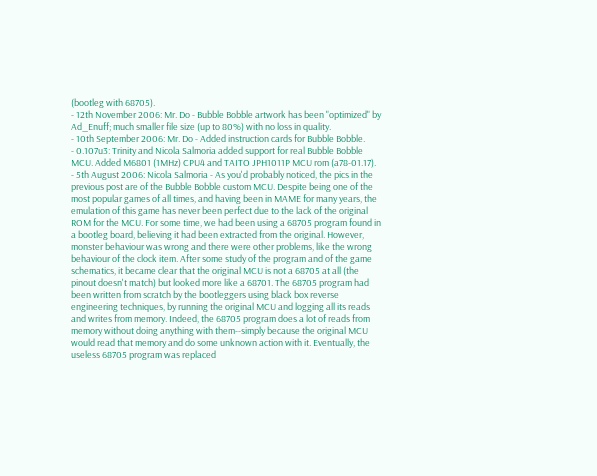(bootleg with 68705).
- 12th November 2006: Mr. Do - Bubble Bobble artwork has been "optimized" by Ad_Enuff; much smaller file size (up to 80%) with no loss in quality.
- 10th September 2006: Mr. Do - Added instruction cards for Bubble Bobble.
- 0.107u3: Trinity and Nicola Salmoria added support for real Bubble Bobble MCU. Added M6801 (1MHz) CPU4 and TAITO JPH1011P MCU rom (a78-01.17).
- 5th August 2006: Nicola Salmoria - As you'd probably noticed, the pics in the previous post are of the Bubble Bobble custom MCU. Despite being one of the most popular games of all times, and having been in MAME for many years, the emulation of this game has never been perfect due to the lack of the original ROM for the MCU. For some time, we had been using a 68705 program found in a bootleg board, believing it had been extracted from the original. However, monster behaviour was wrong and there were other problems, like the wrong behaviour of the clock item. After some study of the program and of the game schematics, it became clear that the original MCU is not a 68705 at all (the pinout doesn't match) but looked more like a 68701. The 68705 program had been written from scratch by the bootleggers using black box reverse engineering techniques, by running the original MCU and logging all its reads and writes from memory. Indeed, the 68705 program does a lot of reads from memory without doing anything with them--simply because the original MCU would read that memory and do some unknown action with it. Eventually, the useless 68705 program was replaced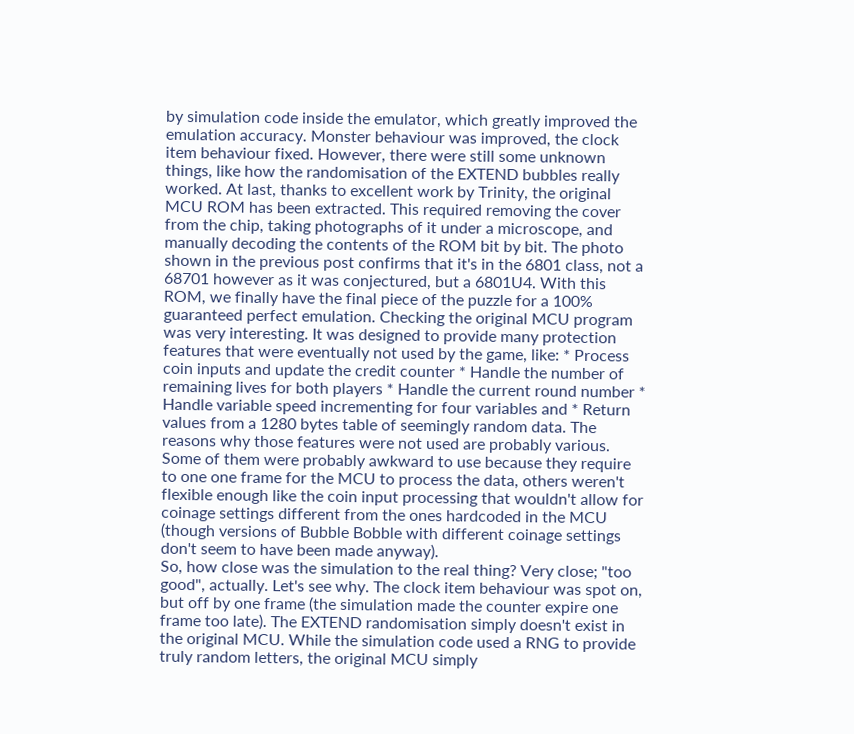by simulation code inside the emulator, which greatly improved the emulation accuracy. Monster behaviour was improved, the clock item behaviour fixed. However, there were still some unknown things, like how the randomisation of the EXTEND bubbles really worked. At last, thanks to excellent work by Trinity, the original MCU ROM has been extracted. This required removing the cover from the chip, taking photographs of it under a microscope, and manually decoding the contents of the ROM bit by bit. The photo shown in the previous post confirms that it's in the 6801 class, not a 68701 however as it was conjectured, but a 6801U4. With this ROM, we finally have the final piece of the puzzle for a 100% guaranteed perfect emulation. Checking the original MCU program was very interesting. It was designed to provide many protection features that were eventually not used by the game, like: * Process coin inputs and update the credit counter * Handle the number of remaining lives for both players * Handle the current round number * Handle variable speed incrementing for four variables and * Return values from a 1280 bytes table of seemingly random data. The reasons why those features were not used are probably various. Some of them were probably awkward to use because they require to one one frame for the MCU to process the data, others weren't flexible enough like the coin input processing that wouldn't allow for coinage settings different from the ones hardcoded in the MCU (though versions of Bubble Bobble with different coinage settings don't seem to have been made anyway).
So, how close was the simulation to the real thing? Very close; "too good", actually. Let's see why. The clock item behaviour was spot on, but off by one frame (the simulation made the counter expire one frame too late). The EXTEND randomisation simply doesn't exist in the original MCU. While the simulation code used a RNG to provide truly random letters, the original MCU simply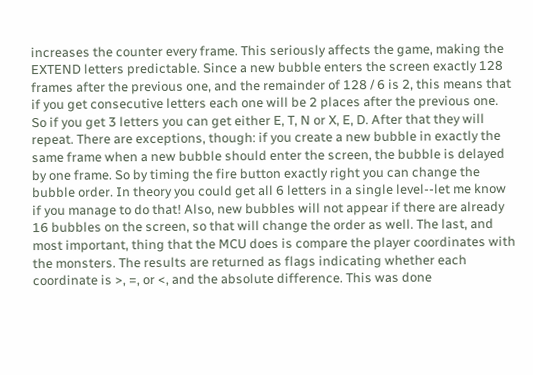increases the counter every frame. This seriously affects the game, making the EXTEND letters predictable. Since a new bubble enters the screen exactly 128 frames after the previous one, and the remainder of 128 / 6 is 2, this means that if you get consecutive letters each one will be 2 places after the previous one. So if you get 3 letters you can get either E, T, N or X, E, D. After that they will repeat. There are exceptions, though: if you create a new bubble in exactly the same frame when a new bubble should enter the screen, the bubble is delayed by one frame. So by timing the fire button exactly right you can change the bubble order. In theory you could get all 6 letters in a single level--let me know if you manage to do that! Also, new bubbles will not appear if there are already 16 bubbles on the screen, so that will change the order as well. The last, and most important, thing that the MCU does is compare the player coordinates with the monsters. The results are returned as flags indicating whether each coordinate is >, =, or <, and the absolute difference. This was done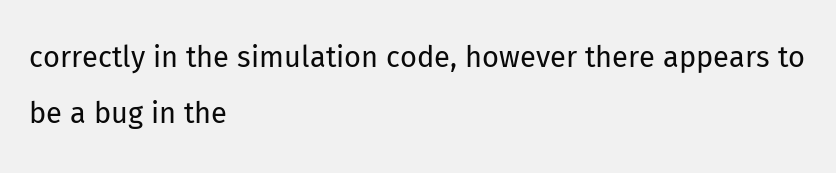correctly in the simulation code, however there appears to be a bug in the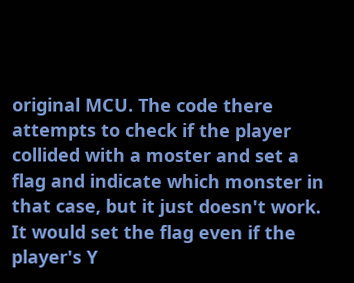original MCU. The code there attempts to check if the player collided with a moster and set a flag and indicate which monster in that case, but it just doesn't work. It would set the flag even if the player's Y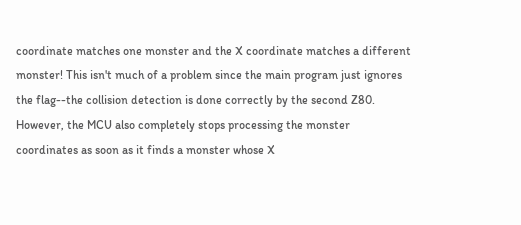coordinate matches one monster and the X coordinate matches a different monster! This isn't much of a problem since the main program just ignores the flag--the collision detection is done correctly by the second Z80. However, the MCU also completely stops processing the monster coordinates as soon as it finds a monster whose X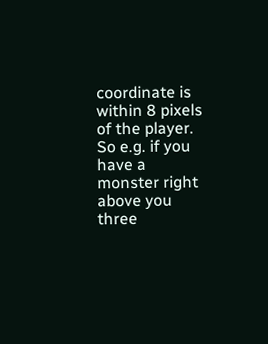coordinate is within 8 pixels of the player. So e.g. if you have a monster right above you three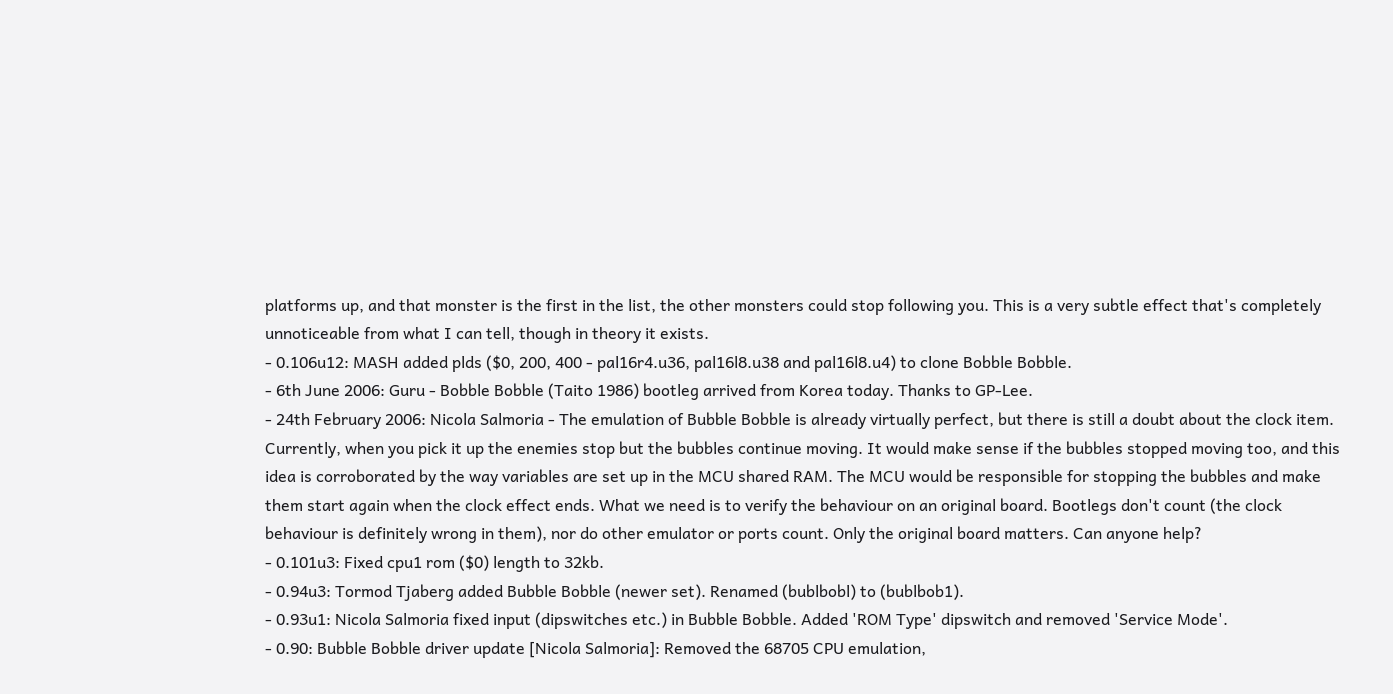platforms up, and that monster is the first in the list, the other monsters could stop following you. This is a very subtle effect that's completely unnoticeable from what I can tell, though in theory it exists.
- 0.106u12: MASH added plds ($0, 200, 400 - pal16r4.u36, pal16l8.u38 and pal16l8.u4) to clone Bobble Bobble.
- 6th June 2006: Guru - Bobble Bobble (Taito 1986) bootleg arrived from Korea today. Thanks to GP-Lee.
- 24th February 2006: Nicola Salmoria - The emulation of Bubble Bobble is already virtually perfect, but there is still a doubt about the clock item. Currently, when you pick it up the enemies stop but the bubbles continue moving. It would make sense if the bubbles stopped moving too, and this idea is corroborated by the way variables are set up in the MCU shared RAM. The MCU would be responsible for stopping the bubbles and make them start again when the clock effect ends. What we need is to verify the behaviour on an original board. Bootlegs don't count (the clock behaviour is definitely wrong in them), nor do other emulator or ports count. Only the original board matters. Can anyone help?
- 0.101u3: Fixed cpu1 rom ($0) length to 32kb.
- 0.94u3: Tormod Tjaberg added Bubble Bobble (newer set). Renamed (bublbobl) to (bublbob1).
- 0.93u1: Nicola Salmoria fixed input (dipswitches etc.) in Bubble Bobble. Added 'ROM Type' dipswitch and removed 'Service Mode'.
- 0.90: Bubble Bobble driver update [Nicola Salmoria]: Removed the 68705 CPU emulation,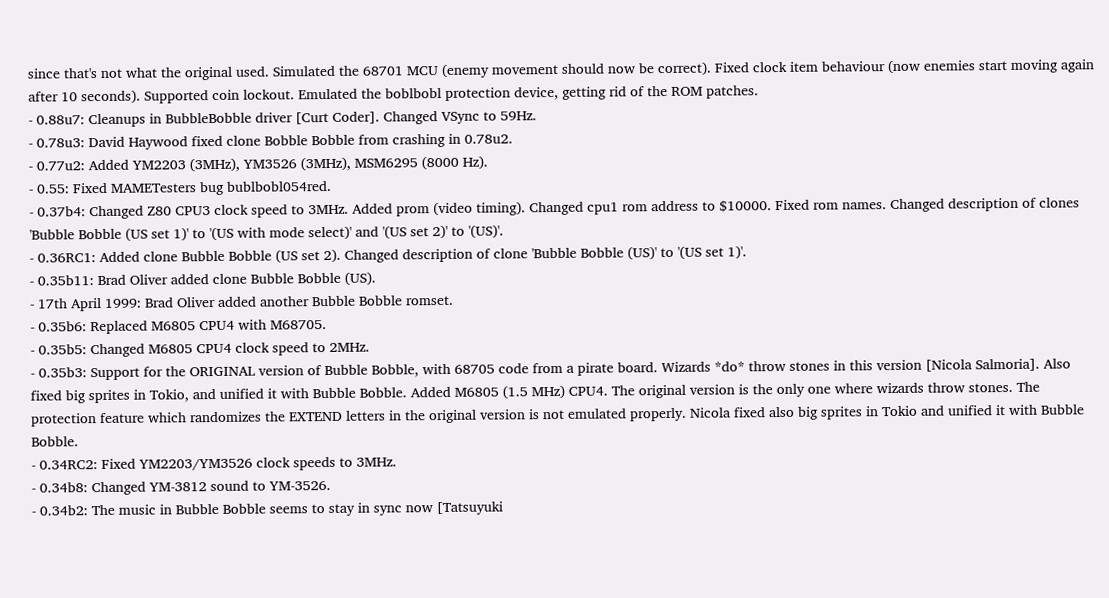since that's not what the original used. Simulated the 68701 MCU (enemy movement should now be correct). Fixed clock item behaviour (now enemies start moving again after 10 seconds). Supported coin lockout. Emulated the boblbobl protection device, getting rid of the ROM patches.
- 0.88u7: Cleanups in BubbleBobble driver [Curt Coder]. Changed VSync to 59Hz.
- 0.78u3: David Haywood fixed clone Bobble Bobble from crashing in 0.78u2.
- 0.77u2: Added YM2203 (3MHz), YM3526 (3MHz), MSM6295 (8000 Hz).
- 0.55: Fixed MAMETesters bug bublbobl054red.
- 0.37b4: Changed Z80 CPU3 clock speed to 3MHz. Added prom (video timing). Changed cpu1 rom address to $10000. Fixed rom names. Changed description of clones 'Bubble Bobble (US set 1)' to '(US with mode select)' and '(US set 2)' to '(US)'.
- 0.36RC1: Added clone Bubble Bobble (US set 2). Changed description of clone 'Bubble Bobble (US)' to '(US set 1)'.
- 0.35b11: Brad Oliver added clone Bubble Bobble (US).
- 17th April 1999: Brad Oliver added another Bubble Bobble romset.
- 0.35b6: Replaced M6805 CPU4 with M68705.
- 0.35b5: Changed M6805 CPU4 clock speed to 2MHz.
- 0.35b3: Support for the ORIGINAL version of Bubble Bobble, with 68705 code from a pirate board. Wizards *do* throw stones in this version [Nicola Salmoria]. Also fixed big sprites in Tokio, and unified it with Bubble Bobble. Added M6805 (1.5 MHz) CPU4. The original version is the only one where wizards throw stones. The protection feature which randomizes the EXTEND letters in the original version is not emulated properly. Nicola fixed also big sprites in Tokio and unified it with Bubble Bobble.
- 0.34RC2: Fixed YM2203/YM3526 clock speeds to 3MHz.
- 0.34b8: Changed YM-3812 sound to YM-3526.
- 0.34b2: The music in Bubble Bobble seems to stay in sync now [Tatsuyuki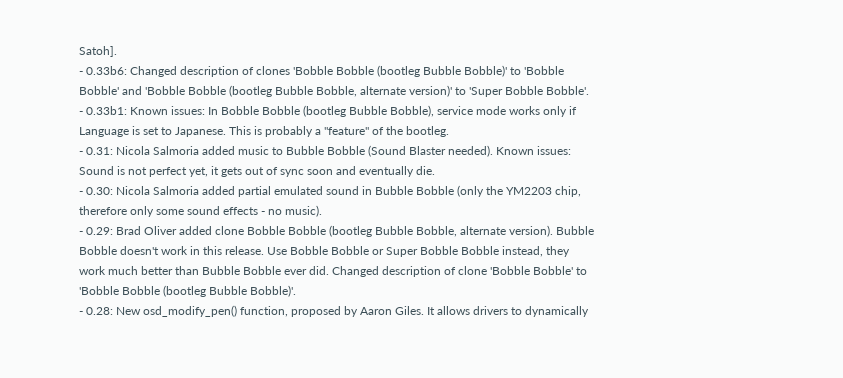Satoh].
- 0.33b6: Changed description of clones 'Bobble Bobble (bootleg Bubble Bobble)' to 'Bobble Bobble' and 'Bobble Bobble (bootleg Bubble Bobble, alternate version)' to 'Super Bobble Bobble'.
- 0.33b1: Known issues: In Bobble Bobble (bootleg Bubble Bobble), service mode works only if Language is set to Japanese. This is probably a "feature" of the bootleg.
- 0.31: Nicola Salmoria added music to Bubble Bobble (Sound Blaster needed). Known issues: Sound is not perfect yet, it gets out of sync soon and eventually die.
- 0.30: Nicola Salmoria added partial emulated sound in Bubble Bobble (only the YM2203 chip, therefore only some sound effects - no music).
- 0.29: Brad Oliver added clone Bobble Bobble (bootleg Bubble Bobble, alternate version). Bubble Bobble doesn't work in this release. Use Bobble Bobble or Super Bobble Bobble instead, they work much better than Bubble Bobble ever did. Changed description of clone 'Bobble Bobble' to 'Bobble Bobble (bootleg Bubble Bobble)'.
- 0.28: New osd_modify_pen() function, proposed by Aaron Giles. It allows drivers to dynamically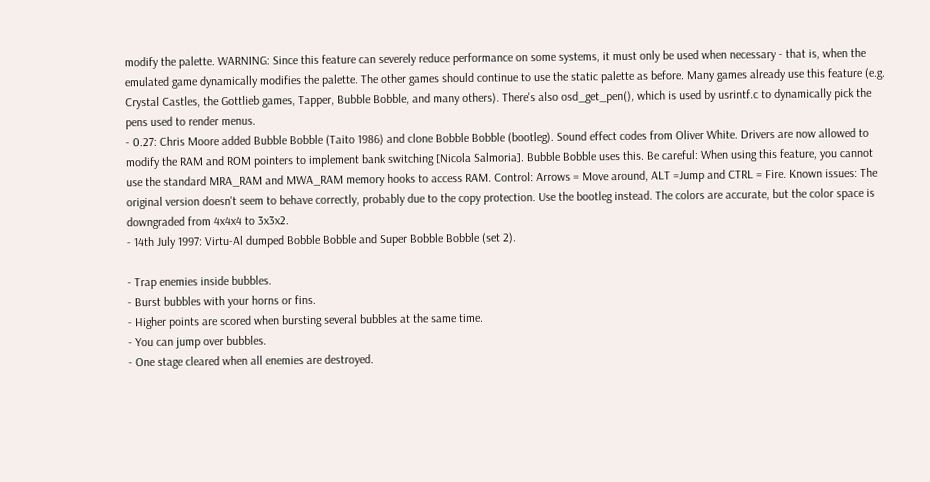modify the palette. WARNING: Since this feature can severely reduce performance on some systems, it must only be used when necessary - that is, when the emulated game dynamically modifies the palette. The other games should continue to use the static palette as before. Many games already use this feature (e.g. Crystal Castles, the Gottlieb games, Tapper, Bubble Bobble, and many others). There's also osd_get_pen(), which is used by usrintf.c to dynamically pick the pens used to render menus.
- 0.27: Chris Moore added Bubble Bobble (Taito 1986) and clone Bobble Bobble (bootleg). Sound effect codes from Oliver White. Drivers are now allowed to modify the RAM and ROM pointers to implement bank switching [Nicola Salmoria]. Bubble Bobble uses this. Be careful: When using this feature, you cannot use the standard MRA_RAM and MWA_RAM memory hooks to access RAM. Control: Arrows = Move around, ALT =Jump and CTRL = Fire. Known issues: The original version doesn't seem to behave correctly, probably due to the copy protection. Use the bootleg instead. The colors are accurate, but the color space is downgraded from 4x4x4 to 3x3x2.
- 14th July 1997: Virtu-Al dumped Bobble Bobble and Super Bobble Bobble (set 2).

- Trap enemies inside bubbles.
- Burst bubbles with your horns or fins.
- Higher points are scored when bursting several bubbles at the same time.
- You can jump over bubbles.
- One stage cleared when all enemies are destroyed.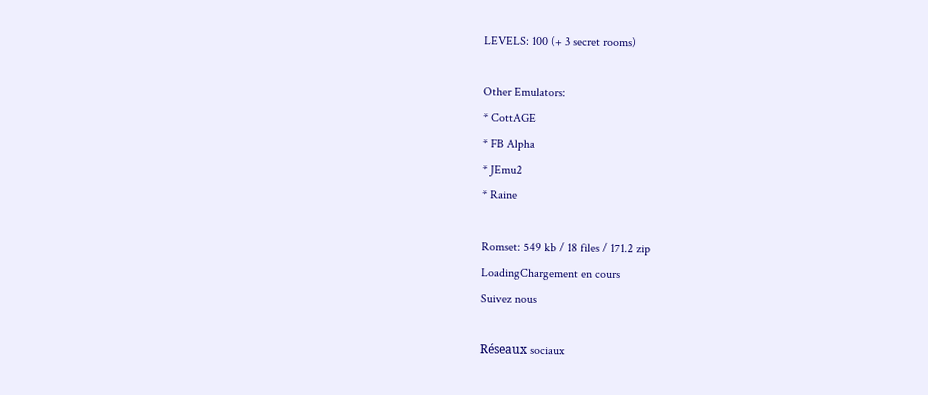LEVELS: 100 (+ 3 secret rooms)

Other Emulators:
* CottAGE
* FB Alpha
* JEmu2
* Raine

Romset: 549 kb / 18 files / 171.2 zip
LoadingChargement en cours
Suivez nous

Réseaux sociaux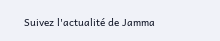Suivez l'actualité de Jamma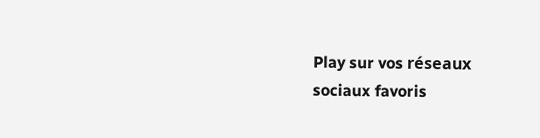Play sur vos réseaux sociaux favoris